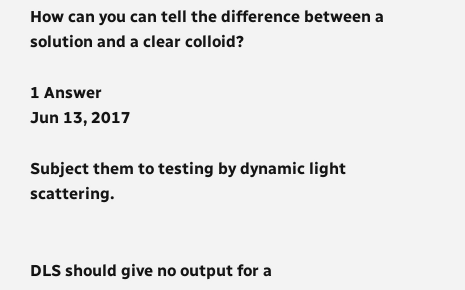How can you can tell the difference between a solution and a clear colloid?

1 Answer
Jun 13, 2017

Subject them to testing by dynamic light scattering.


DLS should give no output for a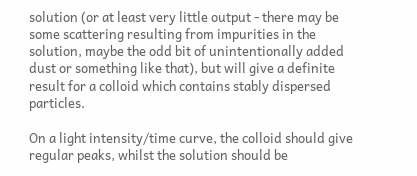solution (or at least very little output - there may be some scattering resulting from impurities in the solution, maybe the odd bit of unintentionally added dust or something like that), but will give a definite result for a colloid which contains stably dispersed particles.

On a light intensity/time curve, the colloid should give regular peaks, whilst the solution should be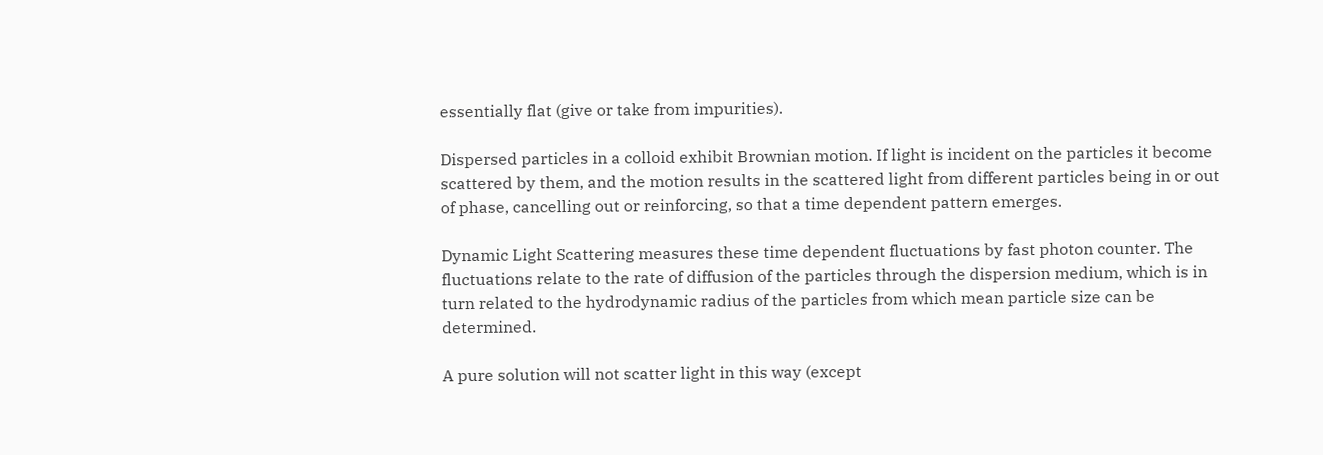essentially flat (give or take from impurities).

Dispersed particles in a colloid exhibit Brownian motion. If light is incident on the particles it become scattered by them, and the motion results in the scattered light from different particles being in or out of phase, cancelling out or reinforcing, so that a time dependent pattern emerges.

Dynamic Light Scattering measures these time dependent fluctuations by fast photon counter. The fluctuations relate to the rate of diffusion of the particles through the dispersion medium, which is in turn related to the hydrodynamic radius of the particles from which mean particle size can be determined.

A pure solution will not scatter light in this way (except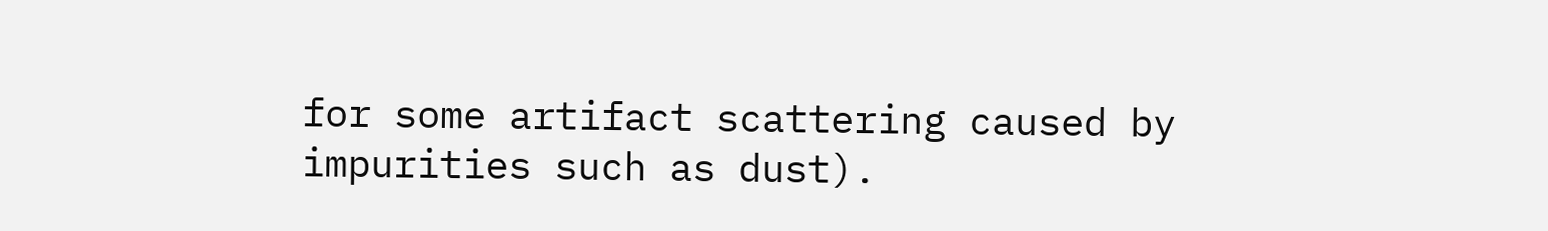for some artifact scattering caused by impurities such as dust).